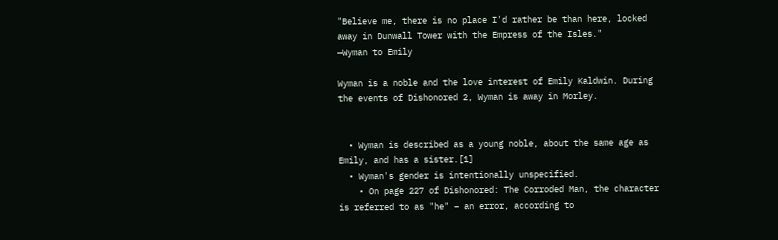"Believe me, there is no place I'd rather be than here, locked away in Dunwall Tower with the Empress of the Isles."
—Wyman to Emily

Wyman is a noble and the love interest of Emily Kaldwin. During the events of Dishonored 2, Wyman is away in Morley.


  • Wyman is described as a young noble, about the same age as Emily, and has a sister.[1]
  • Wyman's gender is intentionally unspecified.
    • On page 227 of Dishonored: The Corroded Man, the character is referred to as "he" – an error, according to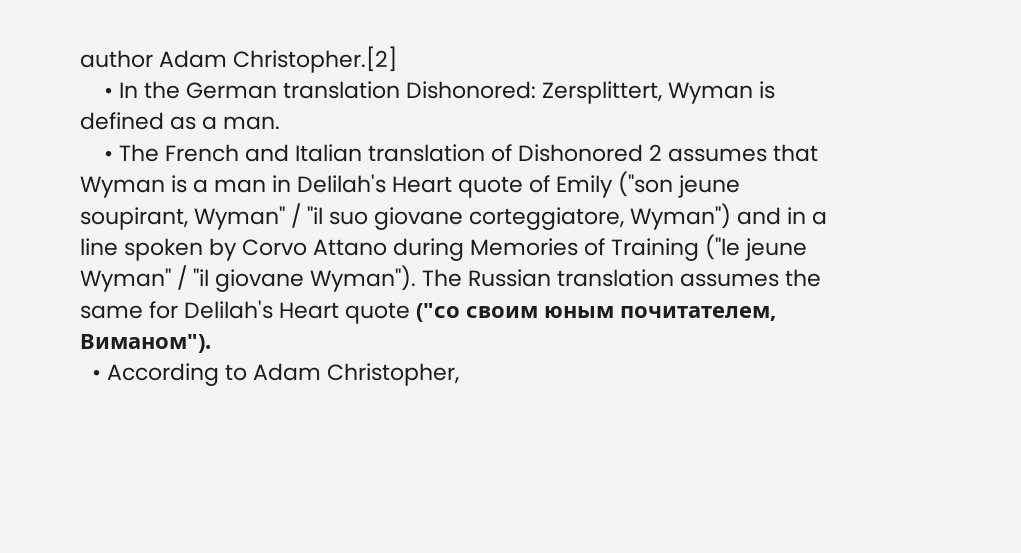author Adam Christopher.[2]
    • In the German translation Dishonored: Zersplittert, Wyman is defined as a man.
    • The French and Italian translation of Dishonored 2 assumes that Wyman is a man in Delilah's Heart quote of Emily ("son jeune soupirant, Wyman" / "il suo giovane corteggiatore, Wyman") and in a line spoken by Corvo Attano during Memories of Training ("le jeune Wyman" / "il giovane Wyman"). The Russian translation assumes the same for Delilah's Heart quote ("со своим юным почитателем, Виманом").
  • According to Adam Christopher,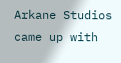Arkane Studios came up with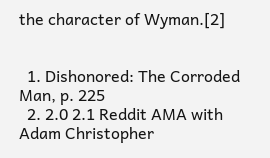the character of Wyman.[2]


  1. Dishonored: The Corroded Man, p. 225
  2. 2.0 2.1 Reddit AMA with Adam Christopher